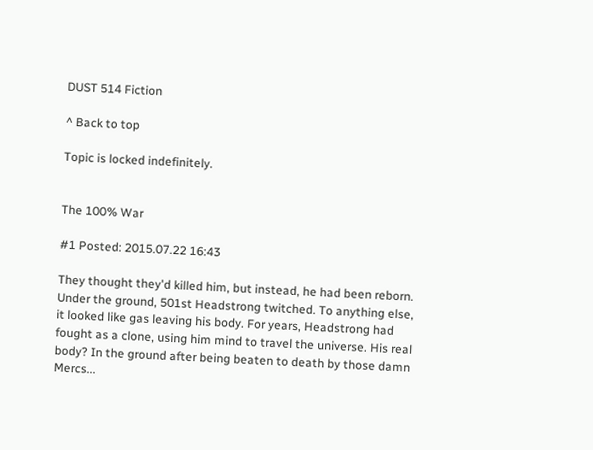DUST 514 Fiction

^ Back to top

Topic is locked indefinitely.


The 100% War

#1 Posted: 2015.07.22 16:43

They thought they'd killed him, but instead, he had been reborn. Under the ground, 501st Headstrong twitched. To anything else, it looked like gas leaving his body. For years, Headstrong had fought as a clone, using him mind to travel the universe. His real body? In the ground after being beaten to death by those damn Mercs...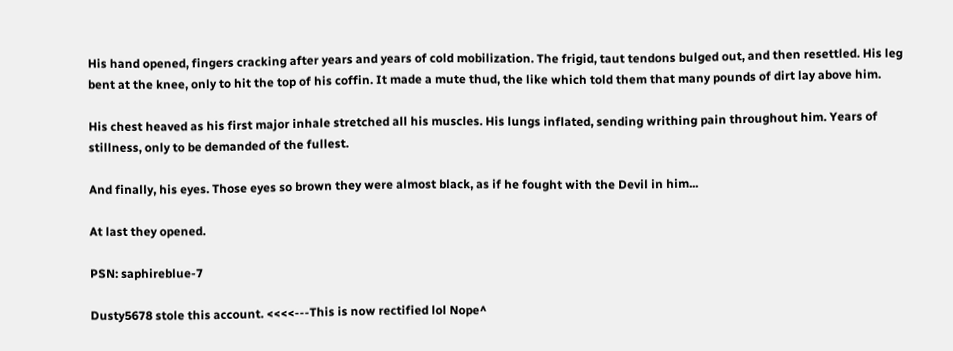His hand opened, fingers cracking after years and years of cold mobilization. The frigid, taut tendons bulged out, and then resettled. His leg bent at the knee, only to hit the top of his coffin. It made a mute thud, the like which told them that many pounds of dirt lay above him.

His chest heaved as his first major inhale stretched all his muscles. His lungs inflated, sending writhing pain throughout him. Years of stillness, only to be demanded of the fullest.

And finally, his eyes. Those eyes so brown they were almost black, as if he fought with the Devil in him...

At last they opened.

PSN: saphireblue-7

Dusty5678 stole this account. <<<<---This is now rectified lol Nope^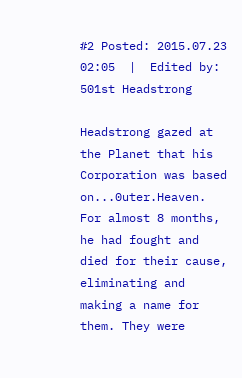#2 Posted: 2015.07.23 02:05  |  Edited by: 501st Headstrong

Headstrong gazed at the Planet that his Corporation was based on...0uter.Heaven. For almost 8 months, he had fought and died for their cause, eliminating and making a name for them. They were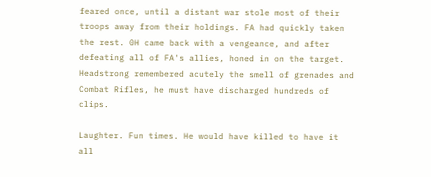feared once, until a distant war stole most of their troops away from their holdings. FA had quickly taken the rest. 0H came back with a vengeance, and after defeating all of FA's allies, honed in on the target. Headstrong remembered acutely the smell of grenades and Combat Rifles, he must have discharged hundreds of clips.

Laughter. Fun times. He would have killed to have it all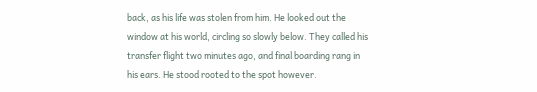back, as his life was stolen from him. He looked out the window at his world, circling so slowly below. They called his transfer flight two minutes ago, and final boarding rang in his ears. He stood rooted to the spot however.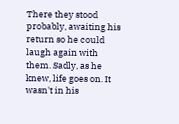There they stood probably, awaiting his return so he could laugh again with them. Sadly, as he knew, life goes on. It wasn't in his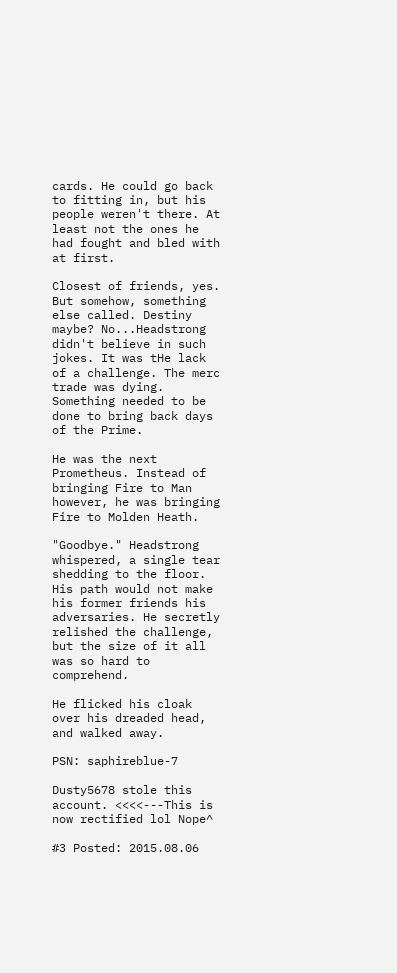cards. He could go back to fitting in, but his people weren't there. At least not the ones he had fought and bled with at first.

Closest of friends, yes. But somehow, something else called. Destiny maybe? No...Headstrong didn't believe in such jokes. It was tHe lack of a challenge. The merc trade was dying. Something needed to be done to bring back days of the Prime.

He was the next Prometheus. Instead of bringing Fire to Man however, he was bringing Fire to Molden Heath.

"Goodbye." Headstrong whispered, a single tear shedding to the floor. His path would not make his former friends his adversaries. He secretly relished the challenge, but the size of it all was so hard to comprehend.

He flicked his cloak over his dreaded head, and walked away.

PSN: saphireblue-7

Dusty5678 stole this account. <<<<---This is now rectified lol Nope^

#3 Posted: 2015.08.06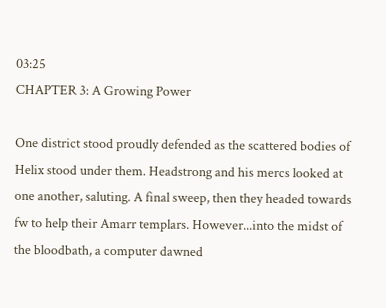03:25
CHAPTER 3: A Growing Power

One district stood proudly defended as the scattered bodies of Helix stood under them. Headstrong and his mercs looked at one another, saluting. A final sweep, then they headed towards fw to help their Amarr templars. However...into the midst of the bloodbath, a computer dawned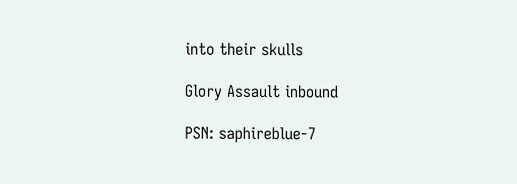into their skulls

Glory Assault inbound

PSN: saphireblue-7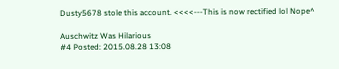Dusty5678 stole this account. <<<<---This is now rectified lol Nope^

Auschwitz Was Hilarious
#4 Posted: 2015.08.28 13:08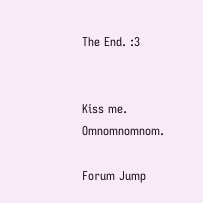The End. :3


Kiss me. Omnomnomnom.

Forum Jump